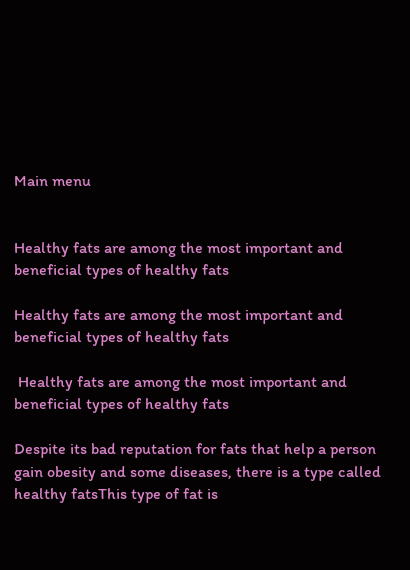Main menu


Healthy fats are among the most important and beneficial types of healthy fats

Healthy fats are among the most important and beneficial types of healthy fats

 Healthy fats are among the most important and beneficial types of healthy fats

Despite its bad reputation for fats that help a person gain obesity and some diseases, there is a type called healthy fatsThis type of fat is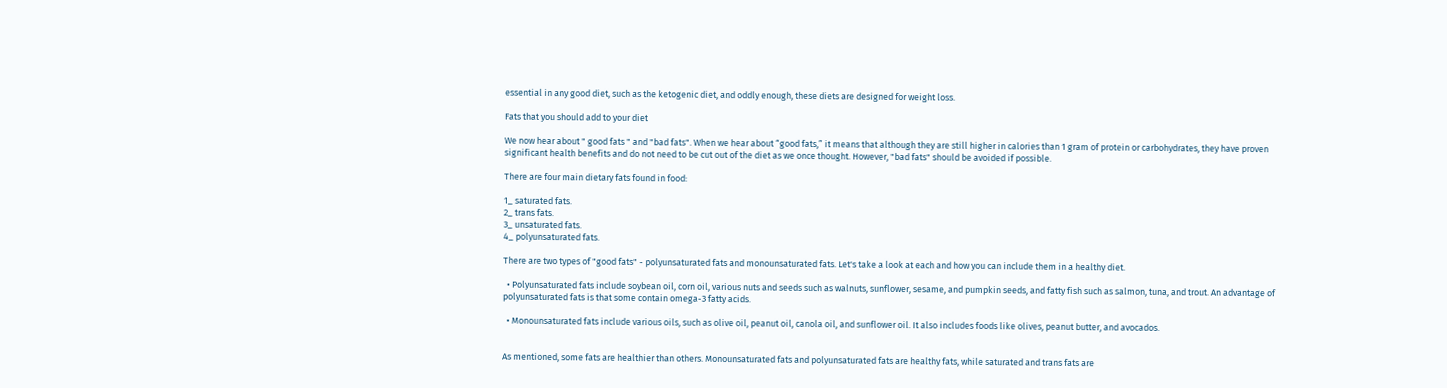essential in any good diet, such as the ketogenic diet, and oddly enough, these diets are designed for weight loss.

Fats that you should add to your diet

We now hear about " good fats " and "bad fats". When we hear about “good fats,” it means that although they are still higher in calories than 1 gram of protein or carbohydrates, they have proven significant health benefits and do not need to be cut out of the diet as we once thought. However, "bad fats" should be avoided if possible.

There are four main dietary fats found in food:

1_ saturated fats.
2_ trans fats.
3_ unsaturated fats.
4_ polyunsaturated fats.

There are two types of "good fats" - polyunsaturated fats and monounsaturated fats. Let's take a look at each and how you can include them in a healthy diet.

  • Polyunsaturated fats include soybean oil, corn oil, various nuts and seeds such as walnuts, sunflower, sesame, and pumpkin seeds, and fatty fish such as salmon, tuna, and trout. An advantage of polyunsaturated fats is that some contain omega-3 fatty acids.

  • Monounsaturated fats include various oils, such as olive oil, peanut oil, canola oil, and sunflower oil. It also includes foods like olives, peanut butter, and avocados.


As mentioned, some fats are healthier than others. Monounsaturated fats and polyunsaturated fats are healthy fats, while saturated and trans fats are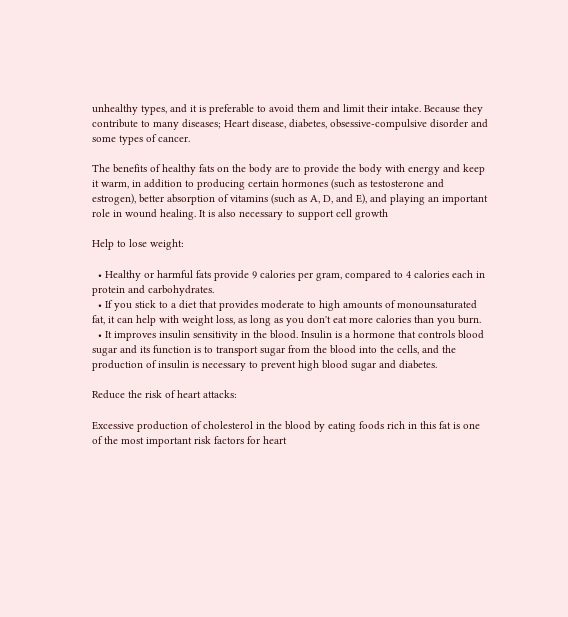unhealthy types, and it is preferable to avoid them and limit their intake. Because they contribute to many diseases; Heart disease, diabetes, obsessive-compulsive disorder and some types of cancer.

The benefits of healthy fats on the body are to provide the body with energy and keep it warm, in addition to producing certain hormones (such as testosterone and estrogen), better absorption of vitamins (such as A, D, and E), and playing an important role in wound healing. It is also necessary to support cell growth

Help to lose weight:

  • Healthy or harmful fats provide 9 calories per gram, compared to 4 calories each in protein and carbohydrates.
  • If you stick to a diet that provides moderate to high amounts of monounsaturated fat, it can help with weight loss, as long as you don't eat more calories than you burn.
  • It improves insulin sensitivity in the blood. Insulin is a hormone that controls blood sugar and its function is to transport sugar from the blood into the cells, and the production of insulin is necessary to prevent high blood sugar and diabetes.

Reduce the risk of heart attacks:

Excessive production of cholesterol in the blood by eating foods rich in this fat is one of the most important risk factors for heart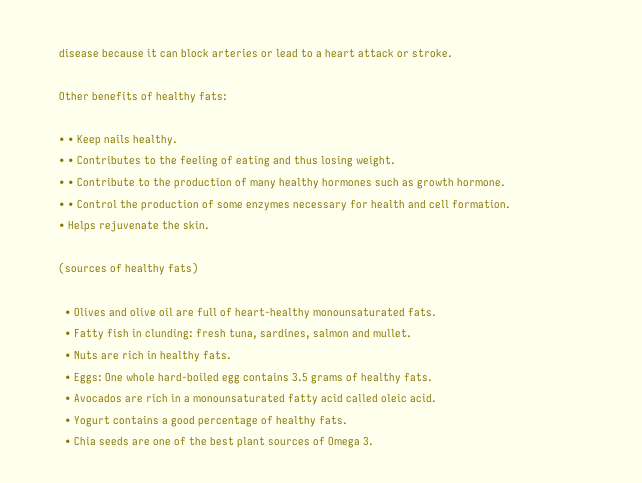disease because it can block arteries or lead to a heart attack or stroke.

Other benefits of healthy fats:

• • Keep nails healthy.
• • Contributes to the feeling of eating and thus losing weight.
• • Contribute to the production of many healthy hormones such as growth hormone.
• • Control the production of some enzymes necessary for health and cell formation.
• Helps rejuvenate the skin.

(sources of healthy fats)

  • Olives and olive oil are full of heart-healthy monounsaturated fats.
  • Fatty fish in clunding: fresh tuna, sardines, salmon and mullet.
  • Nuts are rich in healthy fats.
  • Eggs: One whole hard-boiled egg contains 3.5 grams of healthy fats.
  • Avocados are rich in a monounsaturated fatty acid called oleic acid.
  • Yogurt contains a good percentage of healthy fats.
  • Chia seeds are one of the best plant sources of Omega 3.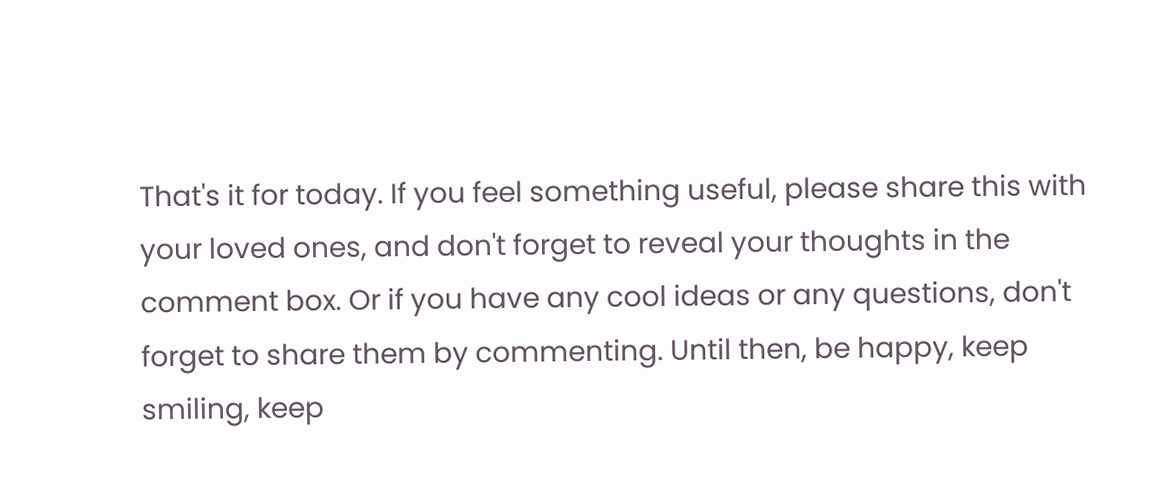That's it for today. If you feel something useful, please share this with your loved ones, and don't forget to reveal your thoughts in the comment box. Or if you have any cool ideas or any questions, don't forget to share them by commenting. Until then, be happy, keep smiling, keep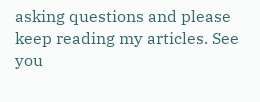asking questions and please keep reading my articles. See you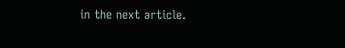in the next article.